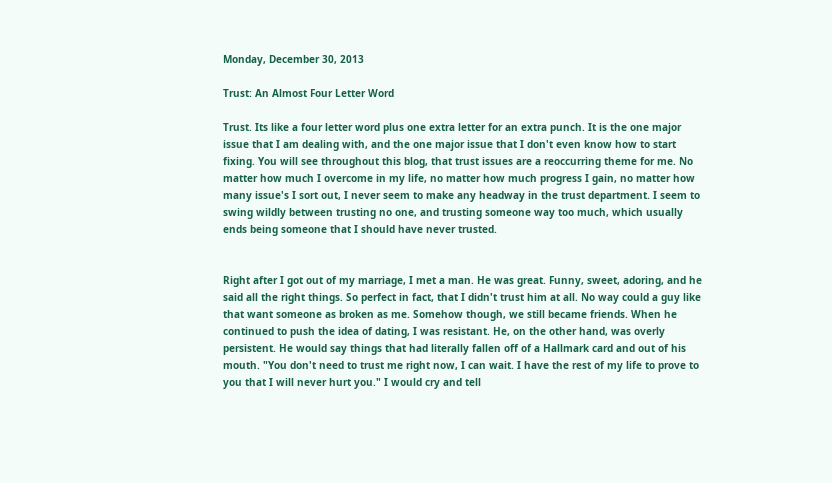Monday, December 30, 2013

Trust: An Almost Four Letter Word

Trust. Its like a four letter word plus one extra letter for an extra punch. It is the one major issue that I am dealing with, and the one major issue that I don't even know how to start fixing. You will see throughout this blog, that trust issues are a reoccurring theme for me. No matter how much I overcome in my life, no matter how much progress I gain, no matter how many issue's I sort out, I never seem to make any headway in the trust department. I seem to swing wildly between trusting no one, and trusting someone way too much, which usually ends being someone that I should have never trusted.


Right after I got out of my marriage, I met a man. He was great. Funny, sweet, adoring, and he said all the right things. So perfect in fact, that I didn't trust him at all. No way could a guy like that want someone as broken as me. Somehow though, we still became friends. When he continued to push the idea of dating, I was resistant. He, on the other hand, was overly persistent. He would say things that had literally fallen off of a Hallmark card and out of his mouth. "You don't need to trust me right now, I can wait. I have the rest of my life to prove to you that I will never hurt you." I would cry and tell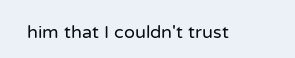him that I couldn't trust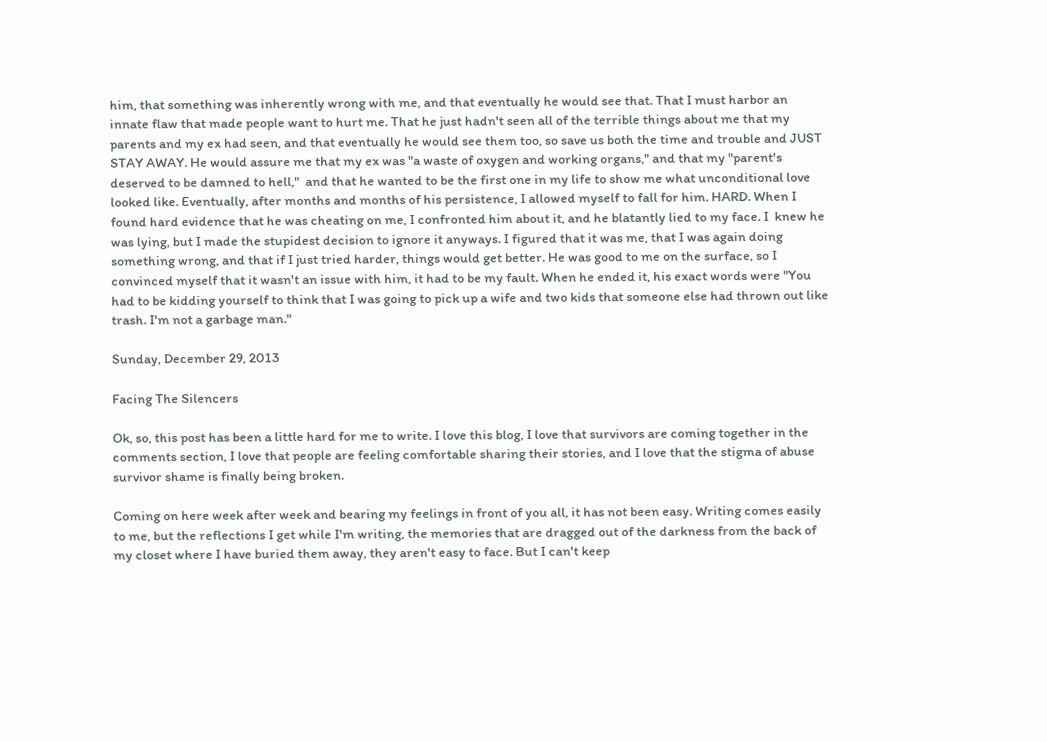him, that something was inherently wrong with me, and that eventually he would see that. That I must harbor an innate flaw that made people want to hurt me. That he just hadn't seen all of the terrible things about me that my parents and my ex had seen, and that eventually he would see them too, so save us both the time and trouble and JUST STAY AWAY. He would assure me that my ex was "a waste of oxygen and working organs," and that my "parent's deserved to be damned to hell,"  and that he wanted to be the first one in my life to show me what unconditional love looked like. Eventually, after months and months of his persistence, I allowed myself to fall for him. HARD. When I found hard evidence that he was cheating on me, I confronted him about it, and he blatantly lied to my face. I  knew he was lying, but I made the stupidest decision to ignore it anyways. I figured that it was me, that I was again doing something wrong, and that if I just tried harder, things would get better. He was good to me on the surface, so I convinced myself that it wasn't an issue with him, it had to be my fault. When he ended it, his exact words were "You had to be kidding yourself to think that I was going to pick up a wife and two kids that someone else had thrown out like trash. I'm not a garbage man."

Sunday, December 29, 2013

Facing The Silencers

Ok, so, this post has been a little hard for me to write. I love this blog, I love that survivors are coming together in the comments section, I love that people are feeling comfortable sharing their stories, and I love that the stigma of abuse survivor shame is finally being broken.

Coming on here week after week and bearing my feelings in front of you all, it has not been easy. Writing comes easily to me, but the reflections I get while I'm writing, the memories that are dragged out of the darkness from the back of my closet where I have buried them away, they aren't easy to face. But I can't keep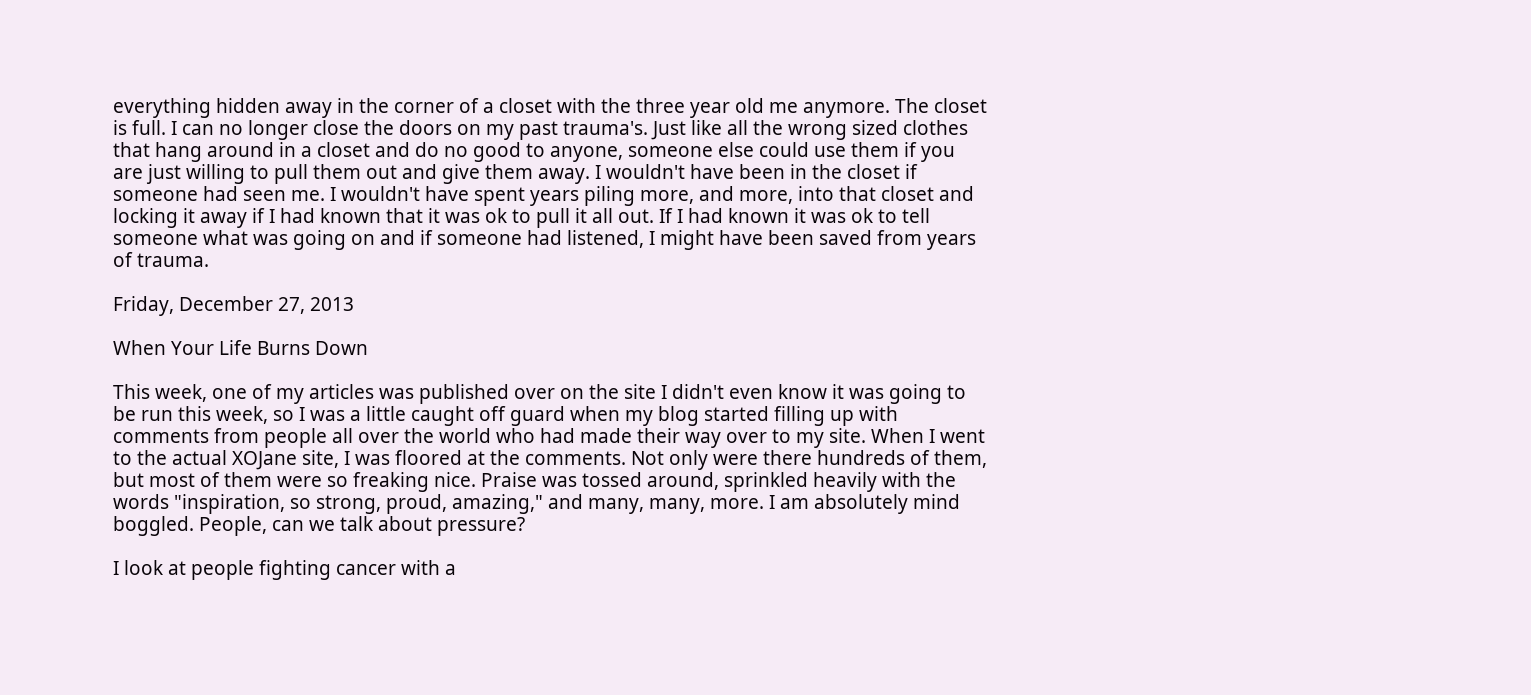everything hidden away in the corner of a closet with the three year old me anymore. The closet is full. I can no longer close the doors on my past trauma's. Just like all the wrong sized clothes that hang around in a closet and do no good to anyone, someone else could use them if you are just willing to pull them out and give them away. I wouldn't have been in the closet if someone had seen me. I wouldn't have spent years piling more, and more, into that closet and locking it away if I had known that it was ok to pull it all out. If I had known it was ok to tell someone what was going on and if someone had listened, I might have been saved from years of trauma.

Friday, December 27, 2013

When Your Life Burns Down

This week, one of my articles was published over on the site I didn't even know it was going to be run this week, so I was a little caught off guard when my blog started filling up with comments from people all over the world who had made their way over to my site. When I went to the actual XOJane site, I was floored at the comments. Not only were there hundreds of them, but most of them were so freaking nice. Praise was tossed around, sprinkled heavily with the words "inspiration, so strong, proud, amazing," and many, many, more. I am absolutely mind boggled. People, can we talk about pressure?

I look at people fighting cancer with a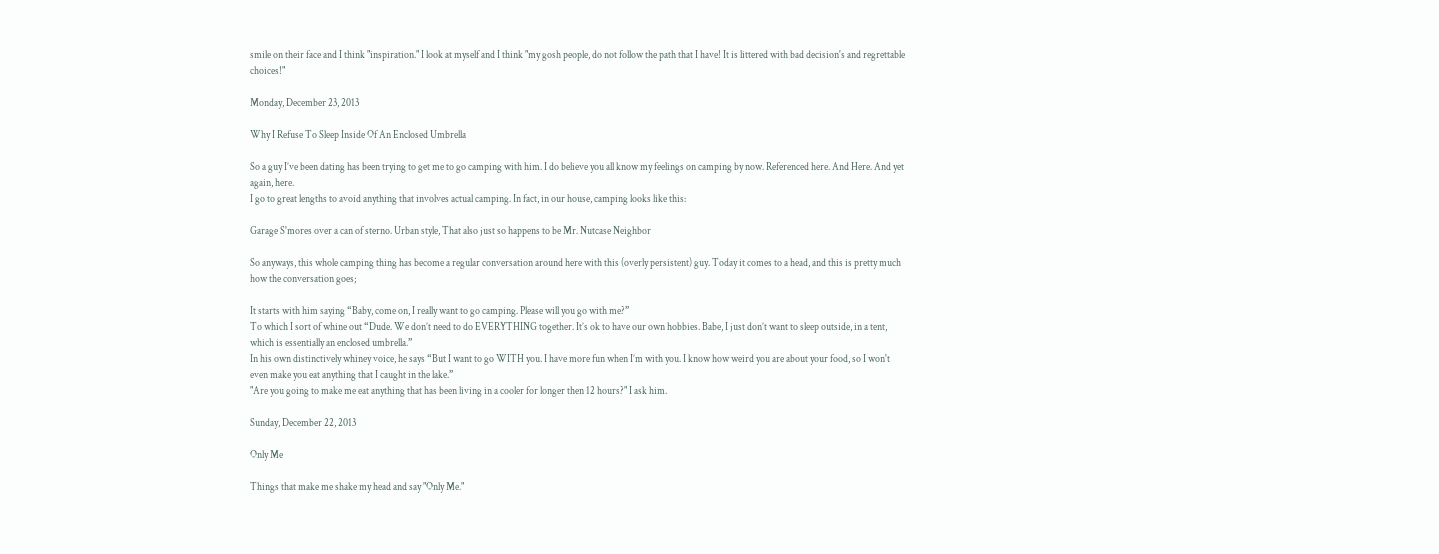smile on their face and I think "inspiration." I look at myself and I think "my gosh people, do not follow the path that I have! It is littered with bad decision's and regrettable choices!"

Monday, December 23, 2013

Why I Refuse To Sleep Inside Of An Enclosed Umbrella

So a guy I’ve been dating has been trying to get me to go camping with him. I do believe you all know my feelings on camping by now. Referenced here. And Here. And yet again, here.
I go to great lengths to avoid anything that involves actual camping. In fact, in our house, camping looks like this:

Garage S'mores over a can of sterno. Urban style, That also just so happens to be Mr. Nutcase Neighbor

So anyways, this whole camping thing has become a regular conversation around here with this (overly persistent) guy. Today it comes to a head, and this is pretty much how the conversation goes;

It starts with him saying “Baby, come on, I really want to go camping. Please will you go with me?”
To which I sort of whine out “Dude. We don’t need to do EVERYTHING together. It’s ok to have our own hobbies. Babe, I just don’t want to sleep outside, in a tent, which is essentially an enclosed umbrella.”
In his own distinctively whiney voice, he says “But I want to go WITH you. I have more fun when I’m with you. I know how weird you are about your food, so I won't even make you eat anything that I caught in the lake.”
"Are you going to make me eat anything that has been living in a cooler for longer then 12 hours?" I ask him.

Sunday, December 22, 2013

Only Me

Things that make me shake my head and say "Only Me."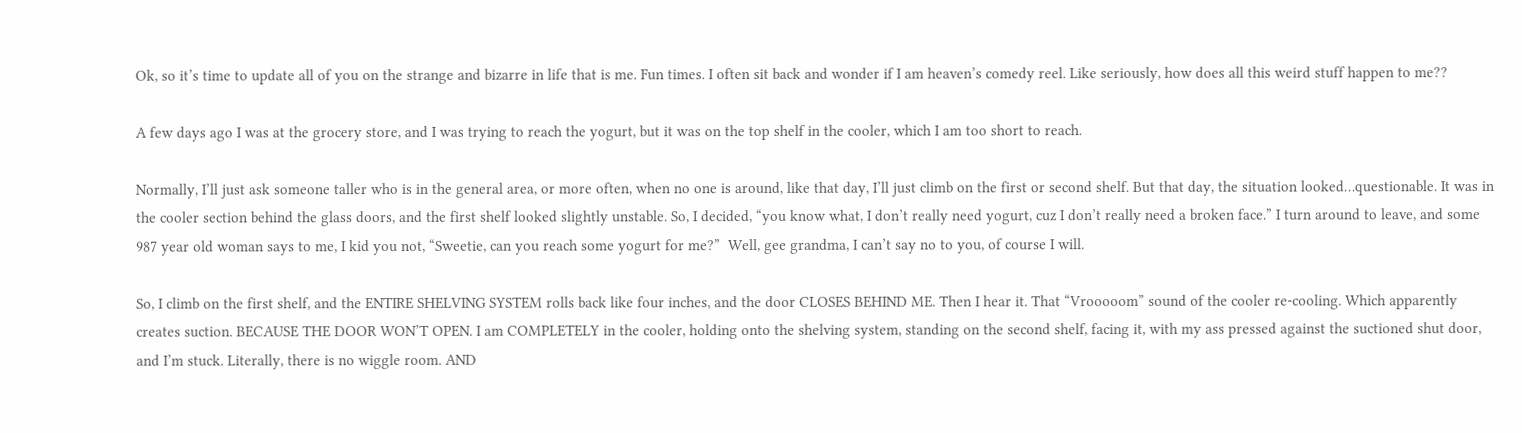Ok, so it’s time to update all of you on the strange and bizarre in life that is me. Fun times. I often sit back and wonder if I am heaven’s comedy reel. Like seriously, how does all this weird stuff happen to me??

A few days ago I was at the grocery store, and I was trying to reach the yogurt, but it was on the top shelf in the cooler, which I am too short to reach.

Normally, I’ll just ask someone taller who is in the general area, or more often, when no one is around, like that day, I’ll just climb on the first or second shelf. But that day, the situation looked…questionable. It was in the cooler section behind the glass doors, and the first shelf looked slightly unstable. So, I decided, “you know what, I don’t really need yogurt, cuz I don’t really need a broken face.” I turn around to leave, and some 987 year old woman says to me, I kid you not, “Sweetie, can you reach some yogurt for me?”  Well, gee grandma, I can’t say no to you, of course I will.

So, I climb on the first shelf, and the ENTIRE SHELVING SYSTEM rolls back like four inches, and the door CLOSES BEHIND ME. Then I hear it. That “Vrooooom” sound of the cooler re-cooling. Which apparently creates suction. BECAUSE THE DOOR WON’T OPEN. I am COMPLETELY in the cooler, holding onto the shelving system, standing on the second shelf, facing it, with my ass pressed against the suctioned shut door, and I’m stuck. Literally, there is no wiggle room. AND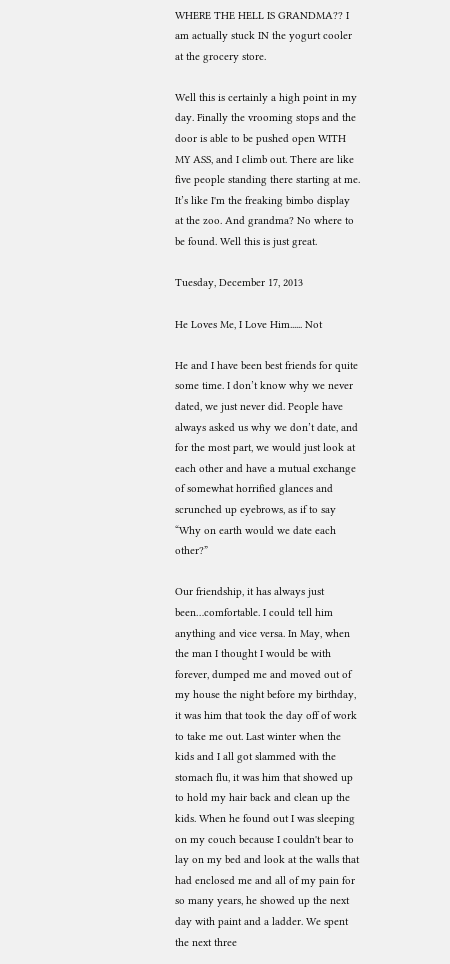WHERE THE HELL IS GRANDMA?? I am actually stuck IN the yogurt cooler at the grocery store.

Well this is certainly a high point in my day. Finally the vrooming stops and the door is able to be pushed open WITH MY ASS, and I climb out. There are like five people standing there starting at me. It’s like I'm the freaking bimbo display at the zoo. And grandma? No where to be found. Well this is just great.

Tuesday, December 17, 2013

He Loves Me, I Love Him...... Not

He and I have been best friends for quite some time. I don’t know why we never dated, we just never did. People have always asked us why we don’t date, and for the most part, we would just look at each other and have a mutual exchange of somewhat horrified glances and scrunched up eyebrows, as if to say “Why on earth would we date each other?”

Our friendship, it has always just been…comfortable. I could tell him anything and vice versa. In May, when the man I thought I would be with forever, dumped me and moved out of my house the night before my birthday, it was him that took the day off of work to take me out. Last winter when the kids and I all got slammed with the stomach flu, it was him that showed up to hold my hair back and clean up the kids. When he found out I was sleeping on my couch because I couldn't bear to lay on my bed and look at the walls that had enclosed me and all of my pain for so many years, he showed up the next day with paint and a ladder. We spent the next three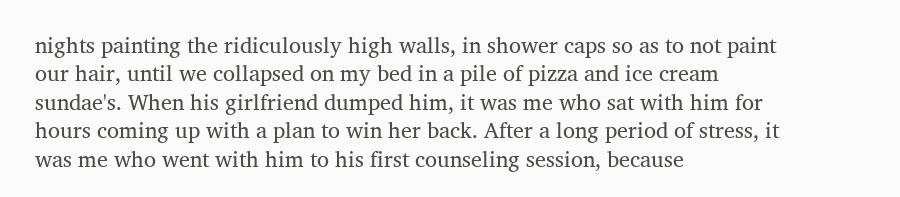nights painting the ridiculously high walls, in shower caps so as to not paint our hair, until we collapsed on my bed in a pile of pizza and ice cream sundae's. When his girlfriend dumped him, it was me who sat with him for hours coming up with a plan to win her back. After a long period of stress, it was me who went with him to his first counseling session, because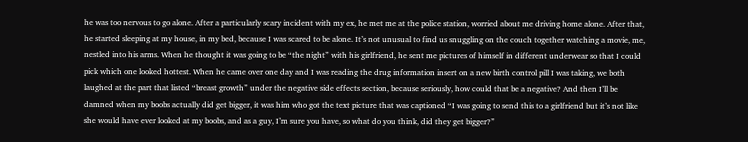he was too nervous to go alone. After a particularly scary incident with my ex, he met me at the police station, worried about me driving home alone. After that, he started sleeping at my house, in my bed, because I was scared to be alone. It’s not unusual to find us snuggling on the couch together watching a movie, me, nestled into his arms. When he thought it was going to be “the night” with his girlfriend, he sent me pictures of himself in different underwear so that I could pick which one looked hottest. When he came over one day and I was reading the drug information insert on a new birth control pill I was taking, we both laughed at the part that listed “breast growth” under the negative side effects section, because seriously, how could that be a negative? And then I’ll be damned when my boobs actually did get bigger, it was him who got the text picture that was captioned “I was going to send this to a girlfriend but it’s not like she would have ever looked at my boobs, and as a guy, I’m sure you have, so what do you think, did they get bigger?”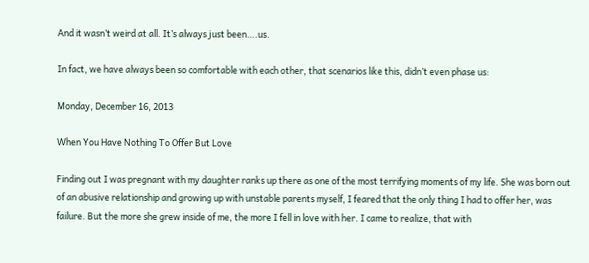And it wasn’t weird at all. It’s always just been….us.

In fact, we have always been so comfortable with each other, that scenarios like this, didn’t even phase us:

Monday, December 16, 2013

When You Have Nothing To Offer But Love

Finding out I was pregnant with my daughter ranks up there as one of the most terrifying moments of my life. She was born out of an abusive relationship and growing up with unstable parents myself, I feared that the only thing I had to offer her, was failure. But the more she grew inside of me, the more I fell in love with her. I came to realize, that with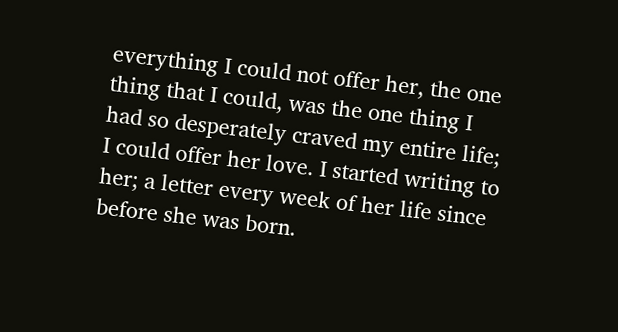everything I could not offer her, the one thing that I could, was the one thing I had so desperately craved my entire life; I could offer her love. I started writing to her; a letter every week of her life since before she was born.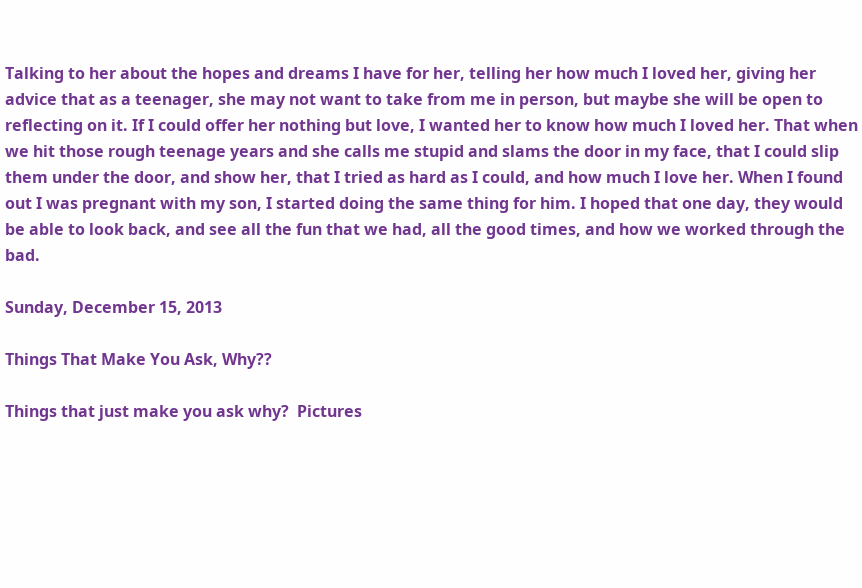Talking to her about the hopes and dreams I have for her, telling her how much I loved her, giving her advice that as a teenager, she may not want to take from me in person, but maybe she will be open to reflecting on it. If I could offer her nothing but love, I wanted her to know how much I loved her. That when we hit those rough teenage years and she calls me stupid and slams the door in my face, that I could slip them under the door, and show her, that I tried as hard as I could, and how much I love her. When I found out I was pregnant with my son, I started doing the same thing for him. I hoped that one day, they would be able to look back, and see all the fun that we had, all the good times, and how we worked through the bad.

Sunday, December 15, 2013

Things That Make You Ask, Why??

Things that just make you ask why?  Pictures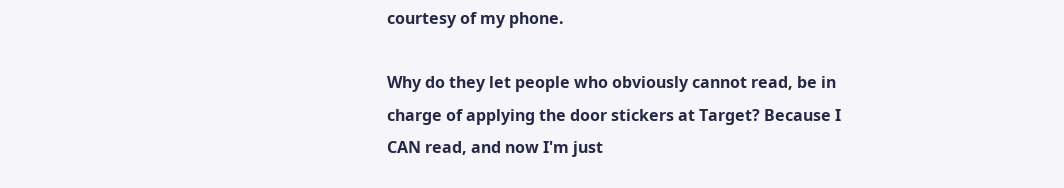courtesy of my phone.

Why do they let people who obviously cannot read, be in charge of applying the door stickers at Target? Because I CAN read, and now I'm just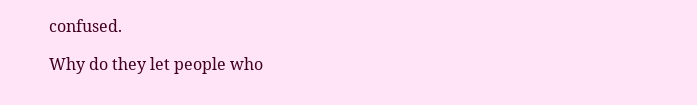confused.

Why do they let people who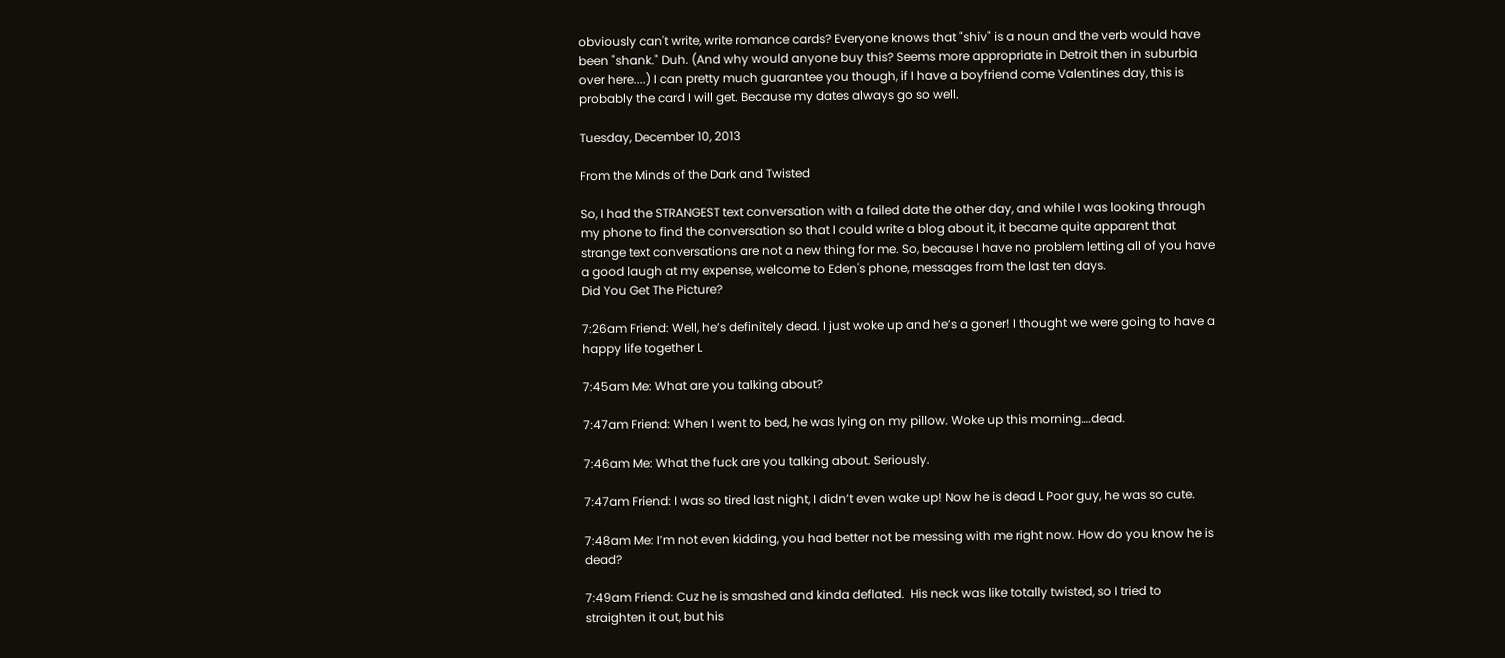obviously can't write, write romance cards? Everyone knows that "shiv" is a noun and the verb would have been "shank." Duh. (And why would anyone buy this? Seems more appropriate in Detroit then in suburbia over here....) I can pretty much guarantee you though, if I have a boyfriend come Valentines day, this is probably the card I will get. Because my dates always go so well.

Tuesday, December 10, 2013

From the Minds of the Dark and Twisted

So, I had the STRANGEST text conversation with a failed date the other day, and while I was looking through my phone to find the conversation so that I could write a blog about it, it became quite apparent that strange text conversations are not a new thing for me. So, because I have no problem letting all of you have a good laugh at my expense, welcome to Eden's phone, messages from the last ten days.
Did You Get The Picture?

7:26am Friend: Well, he’s definitely dead. I just woke up and he’s a goner! I thought we were going to have a happy life together L

7:45am Me: What are you talking about?

7:47am Friend: When I went to bed, he was lying on my pillow. Woke up this morning….dead.

7:46am Me: What the fuck are you talking about. Seriously.

7:47am Friend: I was so tired last night, I didn’t even wake up! Now he is dead L Poor guy, he was so cute.

7:48am Me: I’m not even kidding, you had better not be messing with me right now. How do you know he is dead?

7:49am Friend: Cuz he is smashed and kinda deflated.  His neck was like totally twisted, so I tried to straighten it out, but his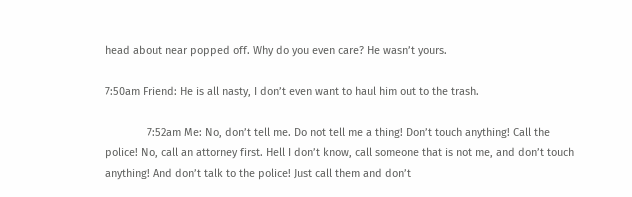head about near popped off. Why do you even care? He wasn’t yours.

7:50am Friend: He is all nasty, I don’t even want to haul him out to the trash.

              7:52am Me: No, don’t tell me. Do not tell me a thing! Don’t touch anything! Call the police! No, call an attorney first. Hell I don’t know, call someone that is not me, and don’t touch anything! And don’t talk to the police! Just call them and don’t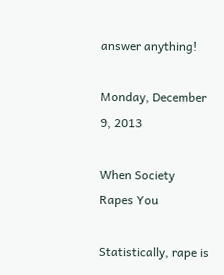answer anything!

Monday, December 9, 2013

When Society Rapes You

Statistically, rape is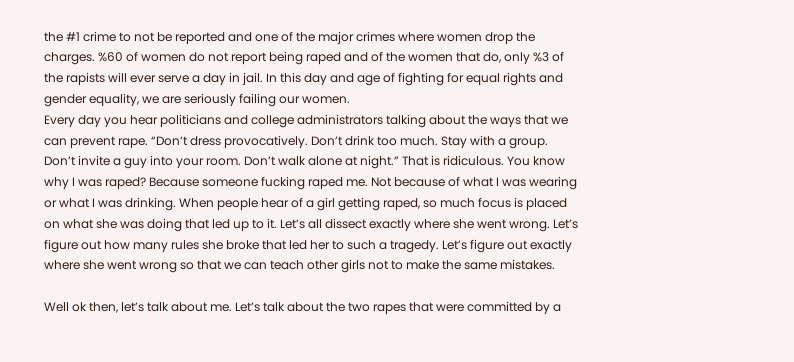the #1 crime to not be reported and one of the major crimes where women drop the charges. %60 of women do not report being raped and of the women that do, only %3 of the rapists will ever serve a day in jail. In this day and age of fighting for equal rights and gender equality, we are seriously failing our women.
Every day you hear politicians and college administrators talking about the ways that we can prevent rape. “Don’t dress provocatively. Don’t drink too much. Stay with a group. Don’t invite a guy into your room. Don’t walk alone at night.” That is ridiculous. You know why I was raped? Because someone fucking raped me. Not because of what I was wearing or what I was drinking. When people hear of a girl getting raped, so much focus is placed on what she was doing that led up to it. Let’s all dissect exactly where she went wrong. Let’s figure out how many rules she broke that led her to such a tragedy. Let’s figure out exactly where she went wrong so that we can teach other girls not to make the same mistakes.

Well ok then, let’s talk about me. Let’s talk about the two rapes that were committed by a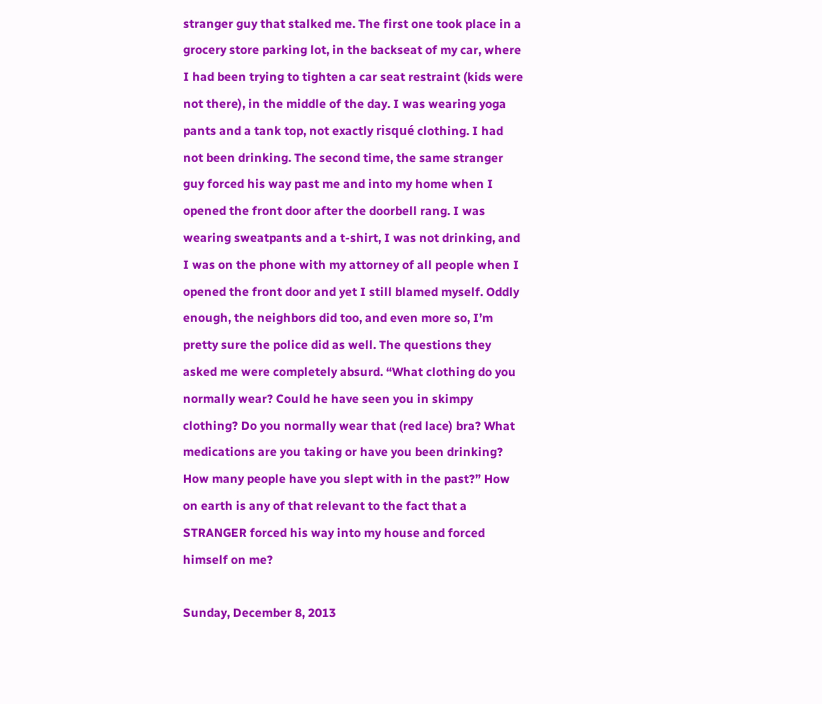stranger guy that stalked me. The first one took place in a grocery store parking lot, in the backseat of my car, where I had been trying to tighten a car seat restraint (kids were not there), in the middle of the day. I was wearing yoga pants and a tank top, not exactly risqué clothing. I had not been drinking. The second time, the same stranger guy forced his way past me and into my home when I opened the front door after the doorbell rang. I was wearing sweatpants and a t-shirt, I was not drinking, and I was on the phone with my attorney of all people when I opened the front door and yet I still blamed myself. Oddly enough, the neighbors did too, and even more so, I’m pretty sure the police did as well. The questions they asked me were completely absurd. “What clothing do you normally wear? Could he have seen you in skimpy clothing? Do you normally wear that (red lace) bra? What medications are you taking or have you been drinking? How many people have you slept with in the past?” How on earth is any of that relevant to the fact that a STRANGER forced his way into my house and forced himself on me?

Sunday, December 8, 2013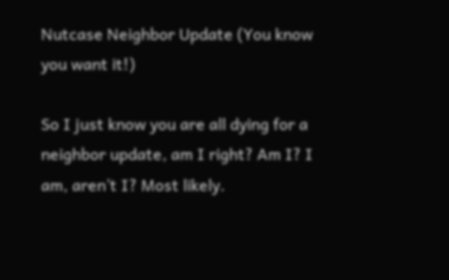Nutcase Neighbor Update (You know you want it!)

So I just know you are all dying for a neighbor update, am I right? Am I? I am, aren’t I? Most likely.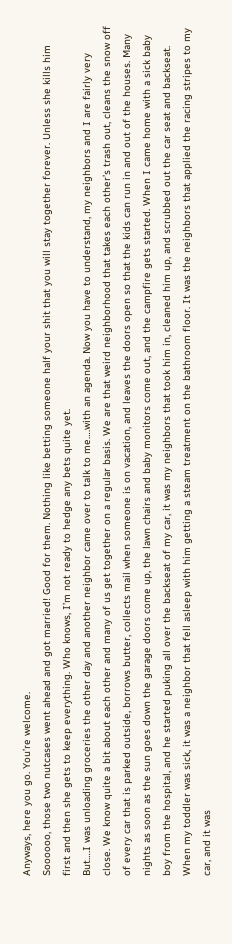Anyways, here you go. You’re welcome.
Soooooo, those two nutcases went ahead and got married! Good for them. Nothing like betting someone half your shit that you will stay together forever. Unless she kills him first and then she gets to keep everything. Who knows, I’m not ready to hedge any bets quite yet.
But….I was unloading groceries the other day and another neighbor came over to talk to me….with an agenda. Now you have to understand, my neighbors and I are fairly very close. We know quite a bit about each other and many of us get together on a regular basis. We are that weird neighborhood that takes each other’s trash out, cleans the snow off of every car that is parked outside, borrows butter, collects mail when someone is on vacation, and leaves the doors open so that the kids can run in and out of the houses. Many nights as soon as the sun goes down the garage doors come up, the lawn chairs and baby monitors come out, and the campfire gets started. When I came home with a sick baby boy from the hospital, and he started puking all over the backseat of my car, it was my neighbors that took him in, cleaned him up, and scrubbed out the car seat and backseat. When my toddler was sick, it was a neighbor that fell asleep with him getting a steam treatment on the bathroom floor. It was the neighbors that applied the racing stripes to my car, and it was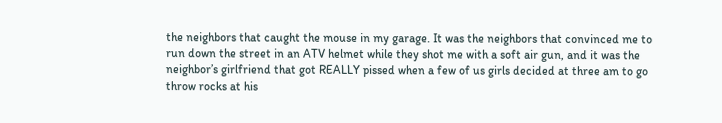the neighbors that caught the mouse in my garage. It was the neighbors that convinced me to run down the street in an ATV helmet while they shot me with a soft air gun, and it was the neighbor’s girlfriend that got REALLY pissed when a few of us girls decided at three am to go throw rocks at his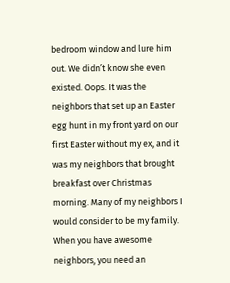bedroom window and lure him out. We didn’t know she even existed. Oops. It was the neighbors that set up an Easter egg hunt in my front yard on our first Easter without my ex, and it was my neighbors that brought breakfast over Christmas morning. Many of my neighbors I would consider to be my family.
When you have awesome neighbors, you need an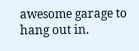awesome garage to hang out in.